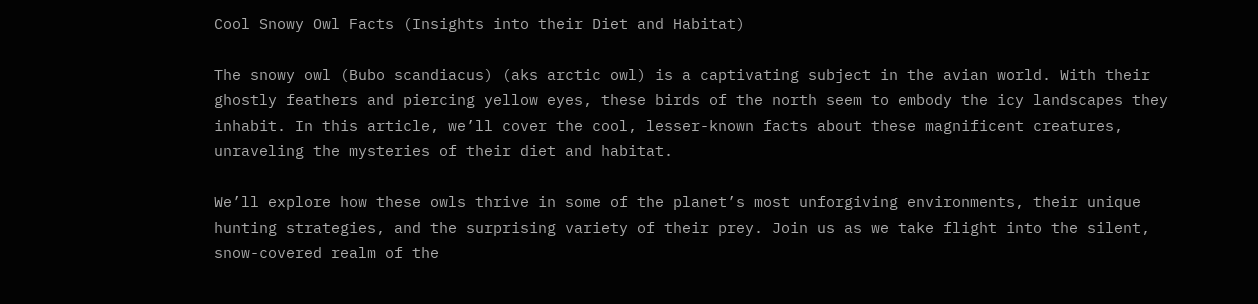Cool Snowy Owl Facts (Insights into their Diet and Habitat)

The snowy owl (Bubo scandiacus) (aks arctic owl) is a captivating subject in the avian world. With their ghostly feathers and piercing yellow eyes, these birds of the north seem to embody the icy landscapes they inhabit. In this article, we’ll cover the cool, lesser-known facts about these magnificent creatures, unraveling the mysteries of their diet and habitat.

We’ll explore how these owls thrive in some of the planet’s most unforgiving environments, their unique hunting strategies, and the surprising variety of their prey. Join us as we take flight into the silent, snow-covered realm of the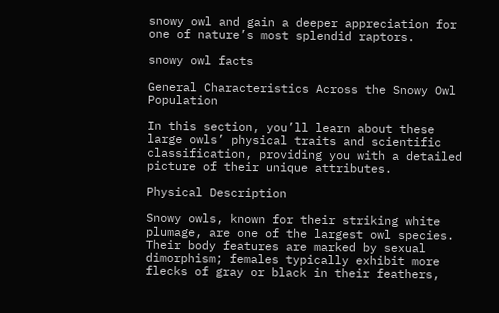snowy owl and gain a deeper appreciation for one of nature’s most splendid raptors.

snowy owl facts

General Characteristics Across the Snowy Owl Population

In this section, you’ll learn about these large owls’ physical traits and scientific classification, providing you with a detailed picture of their unique attributes.

Physical Description

Snowy owls, known for their striking white plumage, are one of the largest owl species. Their body features are marked by sexual dimorphism; females typically exhibit more flecks of gray or black in their feathers,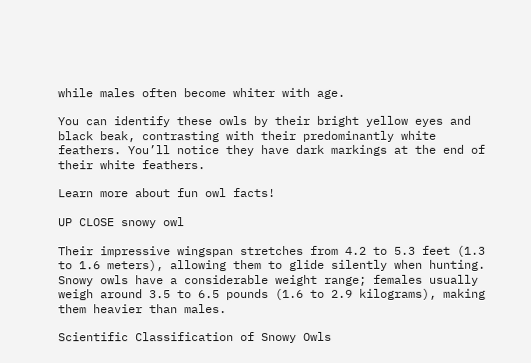while males often become whiter with age.

You can identify these owls by their bright yellow eyes and black beak, contrasting with their predominantly white feathers. You’ll notice they have dark markings at the end of their white feathers.

Learn more about fun owl facts!

UP CLOSE snowy owl

Their impressive wingspan stretches from 4.2 to 5.3 feet (1.3 to 1.6 meters), allowing them to glide silently when hunting. Snowy owls have a considerable weight range; females usually weigh around 3.5 to 6.5 pounds (1.6 to 2.9 kilograms), making them heavier than males.

Scientific Classification of Snowy Owls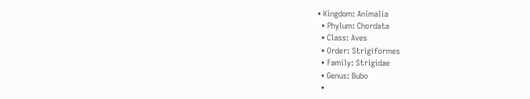• Kingdom: Animalia
  • Phylum: Chordata
  • Class: Aves
  • Order: Strigiformes
  • Family: Strigidae
  • Genus: Bubo
  •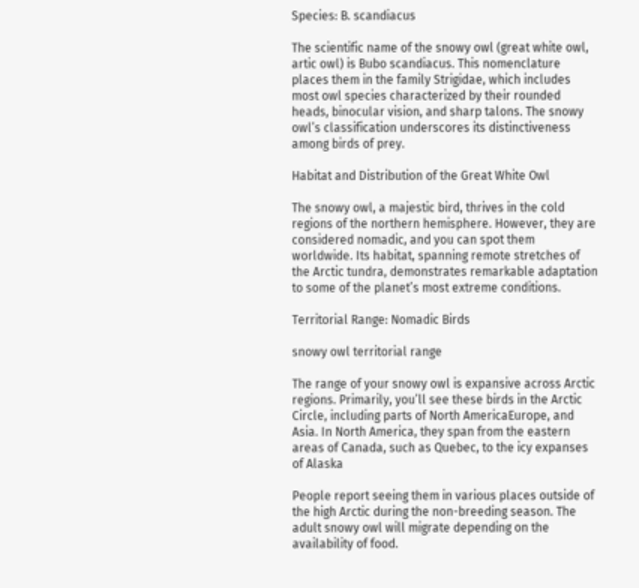Species: B. scandiacus

The scientific name of the snowy owl (great white owl, artic owl) is Bubo scandiacus. This nomenclature places them in the family Strigidae, which includes most owl species characterized by their rounded heads, binocular vision, and sharp talons. The snowy owl’s classification underscores its distinctiveness among birds of prey.

Habitat and Distribution of the Great White Owl

The snowy owl, a majestic bird, thrives in the cold regions of the northern hemisphere. However, they are considered nomadic, and you can spot them worldwide. Its habitat, spanning remote stretches of the Arctic tundra, demonstrates remarkable adaptation to some of the planet’s most extreme conditions.

Territorial Range: Nomadic Birds

snowy owl territorial range

The range of your snowy owl is expansive across Arctic regions. Primarily, you’ll see these birds in the Arctic Circle, including parts of North AmericaEurope, and Asia. In North America, they span from the eastern areas of Canada, such as Quebec, to the icy expanses of Alaska

People report seeing them in various places outside of the high Arctic during the non-breeding season. The adult snowy owl will migrate depending on the availability of food.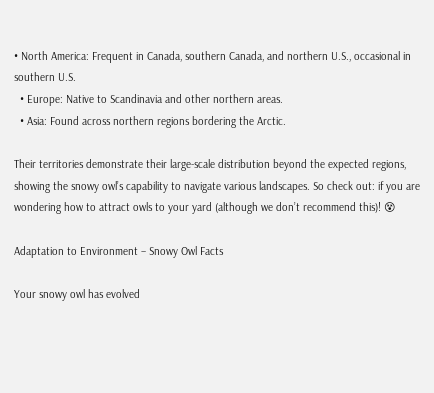• North America: Frequent in Canada, southern Canada, and northern U.S., occasional in southern U.S.
  • Europe: Native to Scandinavia and other northern areas.
  • Asia: Found across northern regions bordering the Arctic.

Their territories demonstrate their large-scale distribution beyond the expected regions, showing the snowy owl’s capability to navigate various landscapes. So check out: if you are wondering how to attract owls to your yard (although we don’t recommend this)! 😵

Adaptation to Environment – Snowy Owl Facts

Your snowy owl has evolved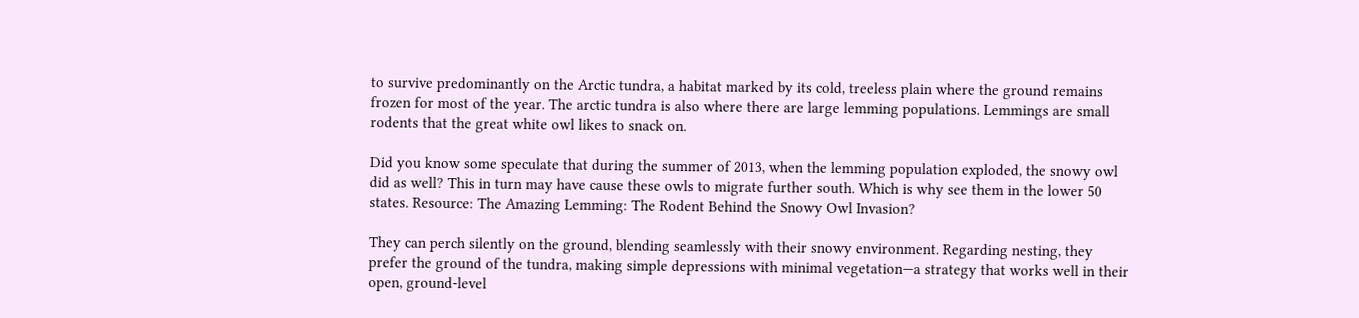to survive predominantly on the Arctic tundra, a habitat marked by its cold, treeless plain where the ground remains frozen for most of the year. The arctic tundra is also where there are large lemming populations. Lemmings are small rodents that the great white owl likes to snack on.

Did you know some speculate that during the summer of 2013, when the lemming population exploded, the snowy owl did as well? This in turn may have cause these owls to migrate further south. Which is why see them in the lower 50 states. Resource: The Amazing Lemming: The Rodent Behind the Snowy Owl Invasion?

They can perch silently on the ground, blending seamlessly with their snowy environment. Regarding nesting, they prefer the ground of the tundra, making simple depressions with minimal vegetation—a strategy that works well in their open, ground-level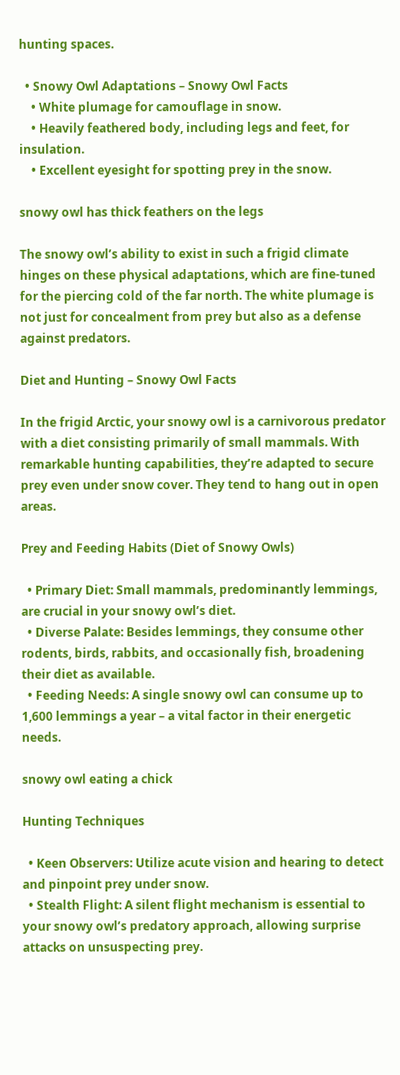hunting spaces.

  • Snowy Owl Adaptations – Snowy Owl Facts
    • White plumage for camouflage in snow.
    • Heavily feathered body, including legs and feet, for insulation.
    • Excellent eyesight for spotting prey in the snow.

snowy owl has thick feathers on the legs

The snowy owl’s ability to exist in such a frigid climate hinges on these physical adaptations, which are fine-tuned for the piercing cold of the far north. The white plumage is not just for concealment from prey but also as a defense against predators.

Diet and Hunting – Snowy Owl Facts

In the frigid Arctic, your snowy owl is a carnivorous predator with a diet consisting primarily of small mammals. With remarkable hunting capabilities, they’re adapted to secure prey even under snow cover. They tend to hang out in open areas.

Prey and Feeding Habits (Diet of Snowy Owls)

  • Primary Diet: Small mammals, predominantly lemmings, are crucial in your snowy owl’s diet.
  • Diverse Palate: Besides lemmings, they consume other rodents, birds, rabbits, and occasionally fish, broadening their diet as available.
  • Feeding Needs: A single snowy owl can consume up to 1,600 lemmings a year – a vital factor in their energetic needs.

snowy owl eating a chick

Hunting Techniques

  • Keen Observers: Utilize acute vision and hearing to detect and pinpoint prey under snow.
  • Stealth Flight: A silent flight mechanism is essential to your snowy owl’s predatory approach, allowing surprise attacks on unsuspecting prey.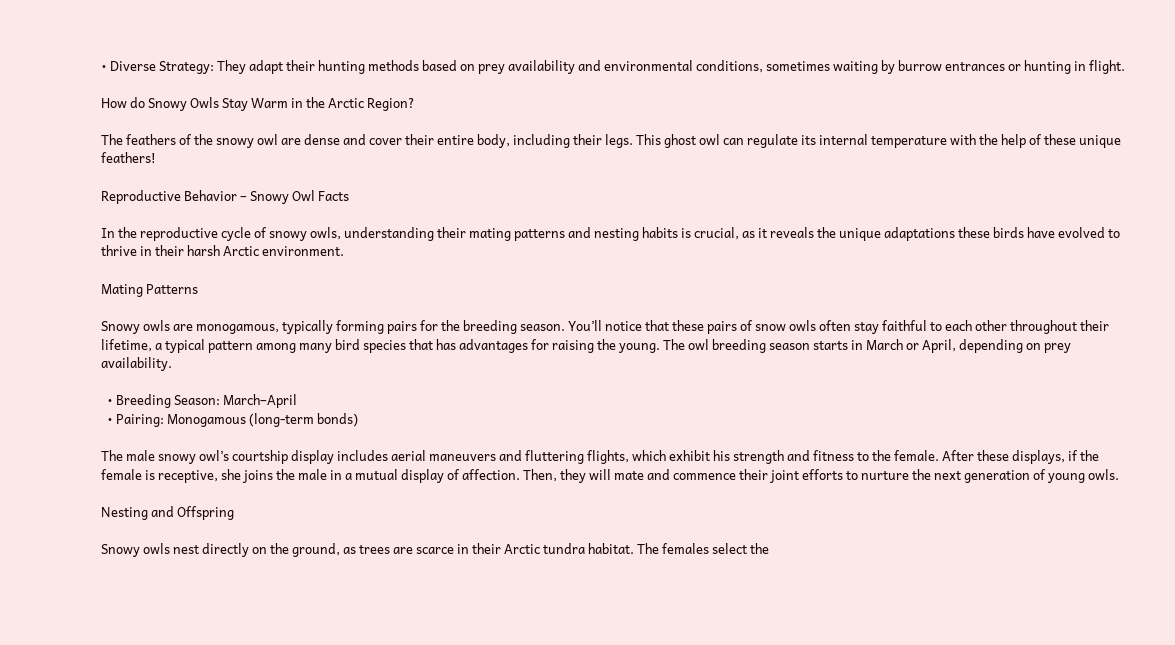• Diverse Strategy: They adapt their hunting methods based on prey availability and environmental conditions, sometimes waiting by burrow entrances or hunting in flight.

How do Snowy Owls Stay Warm in the Arctic Region?

The feathers of the snowy owl are dense and cover their entire body, including their legs. This ghost owl can regulate its internal temperature with the help of these unique feathers!

Reproductive Behavior – Snowy Owl Facts

In the reproductive cycle of snowy owls, understanding their mating patterns and nesting habits is crucial, as it reveals the unique adaptations these birds have evolved to thrive in their harsh Arctic environment.

Mating Patterns

Snowy owls are monogamous, typically forming pairs for the breeding season. You’ll notice that these pairs of snow owls often stay faithful to each other throughout their lifetime, a typical pattern among many bird species that has advantages for raising the young. The owl breeding season starts in March or April, depending on prey availability.

  • Breeding Season: March–April
  • Pairing: Monogamous (long-term bonds)

The male snowy owl’s courtship display includes aerial maneuvers and fluttering flights, which exhibit his strength and fitness to the female. After these displays, if the female is receptive, she joins the male in a mutual display of affection. Then, they will mate and commence their joint efforts to nurture the next generation of young owls.

Nesting and Offspring

Snowy owls nest directly on the ground, as trees are scarce in their Arctic tundra habitat. The females select the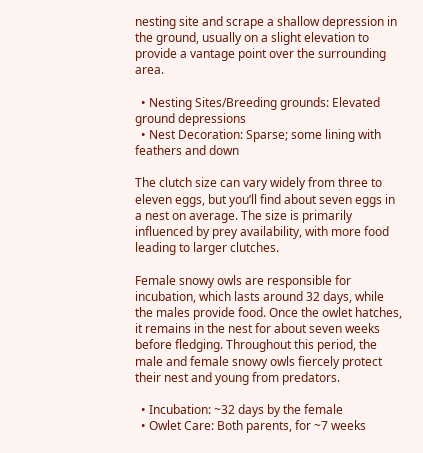nesting site and scrape a shallow depression in the ground, usually on a slight elevation to provide a vantage point over the surrounding area.

  • Nesting Sites/Breeding grounds: Elevated ground depressions
  • Nest Decoration: Sparse; some lining with feathers and down

The clutch size can vary widely from three to eleven eggs, but you’ll find about seven eggs in a nest on average. The size is primarily influenced by prey availability, with more food leading to larger clutches.

Female snowy owls are responsible for incubation, which lasts around 32 days, while the males provide food. Once the owlet hatches, it remains in the nest for about seven weeks before fledging. Throughout this period, the male and female snowy owls fiercely protect their nest and young from predators.

  • Incubation: ~32 days by the female
  • Owlet Care: Both parents, for ~7 weeks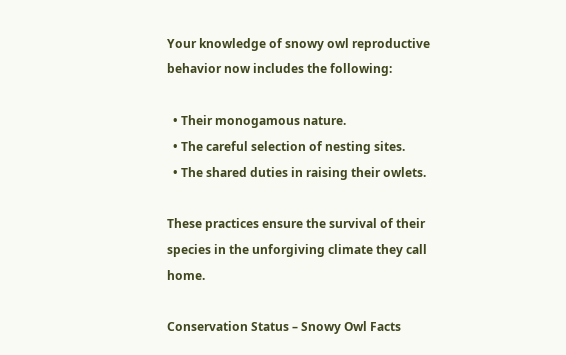Your knowledge of snowy owl reproductive behavior now includes the following:

  • Their monogamous nature.
  • The careful selection of nesting sites.
  • The shared duties in raising their owlets.

These practices ensure the survival of their species in the unforgiving climate they call home.

Conservation Status – Snowy Owl Facts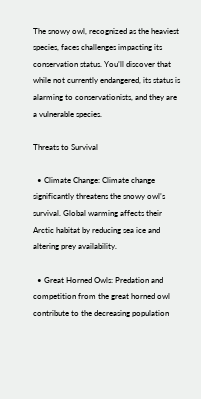The snowy owl, recognized as the heaviest species, faces challenges impacting its conservation status. You’ll discover that while not currently endangered, its status is alarming to conservationists, and they are a vulnerable species.

Threats to Survival

  • Climate Change: Climate change significantly threatens the snowy owl’s survival. Global warming affects their Arctic habitat by reducing sea ice and altering prey availability.

  • Great Horned Owls: Predation and competition from the great horned owl contribute to the decreasing population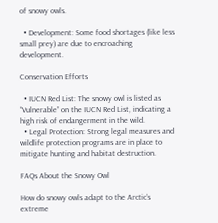of snowy owls.

  • Development: Some food shortages (like less small prey) are due to encroaching development.

Conservation Efforts

  • IUCN Red List: The snowy owl is listed as “Vulnerable” on the IUCN Red List, indicating a high risk of endangerment in the wild.
  • Legal Protection: Strong legal measures and wildlife protection programs are in place to mitigate hunting and habitat destruction.

FAQs About the Snowy Owl

How do snowy owls adapt to the Arctic’s extreme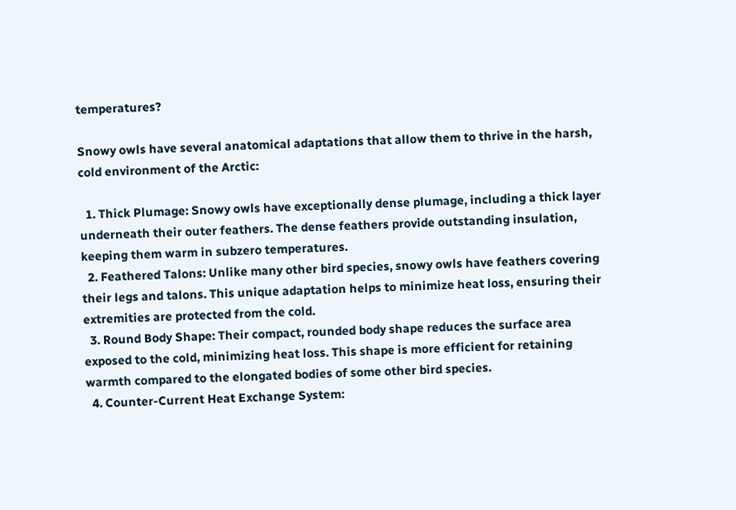temperatures?

Snowy owls have several anatomical adaptations that allow them to thrive in the harsh, cold environment of the Arctic:

  1. Thick Plumage: Snowy owls have exceptionally dense plumage, including a thick layer underneath their outer feathers. The dense feathers provide outstanding insulation, keeping them warm in subzero temperatures.
  2. Feathered Talons: Unlike many other bird species, snowy owls have feathers covering their legs and talons. This unique adaptation helps to minimize heat loss, ensuring their extremities are protected from the cold.
  3. Round Body Shape: Their compact, rounded body shape reduces the surface area exposed to the cold, minimizing heat loss. This shape is more efficient for retaining warmth compared to the elongated bodies of some other bird species.
  4. Counter-Current Heat Exchange System: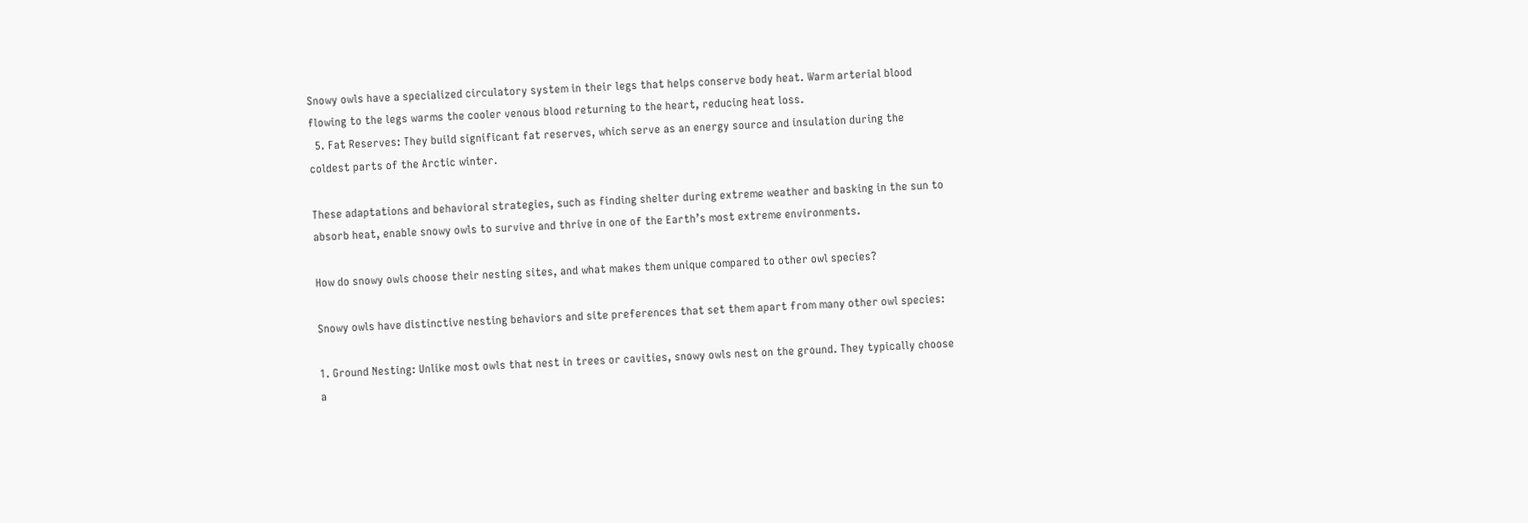Snowy owls have a specialized circulatory system in their legs that helps conserve body heat. Warm arterial blood flowing to the legs warms the cooler venous blood returning to the heart, reducing heat loss.
  5. Fat Reserves: They build significant fat reserves, which serve as an energy source and insulation during the coldest parts of the Arctic winter.

These adaptations and behavioral strategies, such as finding shelter during extreme weather and basking in the sun to absorb heat, enable snowy owls to survive and thrive in one of the Earth’s most extreme environments.

How do snowy owls choose their nesting sites, and what makes them unique compared to other owl species?

Snowy owls have distinctive nesting behaviors and site preferences that set them apart from many other owl species:

1. Ground Nesting: Unlike most owls that nest in trees or cavities, snowy owls nest on the ground. They typically choose a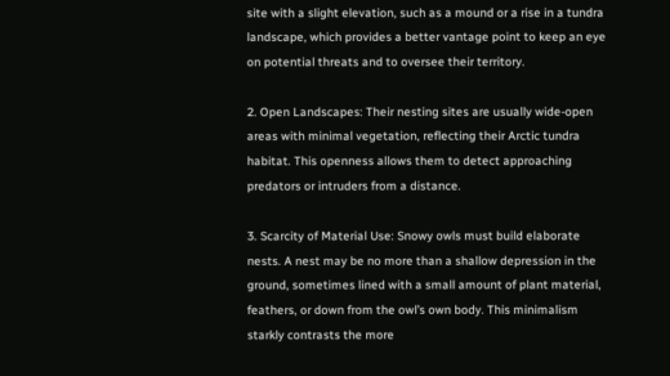site with a slight elevation, such as a mound or a rise in a tundra landscape, which provides a better vantage point to keep an eye on potential threats and to oversee their territory.

2. Open Landscapes: Their nesting sites are usually wide-open areas with minimal vegetation, reflecting their Arctic tundra habitat. This openness allows them to detect approaching predators or intruders from a distance.

3. Scarcity of Material Use: Snowy owls must build elaborate nests. A nest may be no more than a shallow depression in the ground, sometimes lined with a small amount of plant material, feathers, or down from the owl’s own body. This minimalism starkly contrasts the more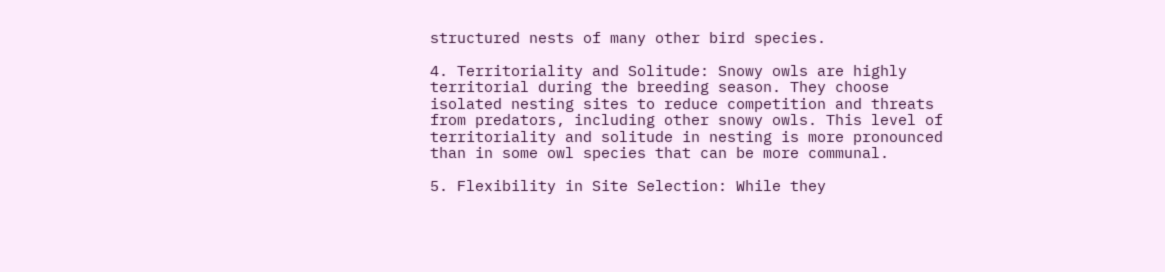structured nests of many other bird species.

4. Territoriality and Solitude: Snowy owls are highly territorial during the breeding season. They choose isolated nesting sites to reduce competition and threats from predators, including other snowy owls. This level of territoriality and solitude in nesting is more pronounced than in some owl species that can be more communal.

5. Flexibility in Site Selection: While they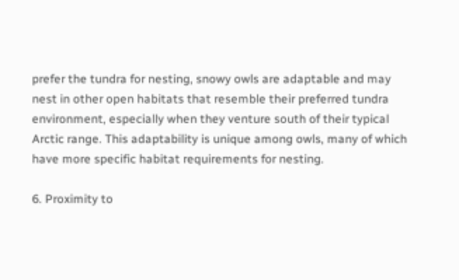prefer the tundra for nesting, snowy owls are adaptable and may nest in other open habitats that resemble their preferred tundra environment, especially when they venture south of their typical Arctic range. This adaptability is unique among owls, many of which have more specific habitat requirements for nesting.

6. Proximity to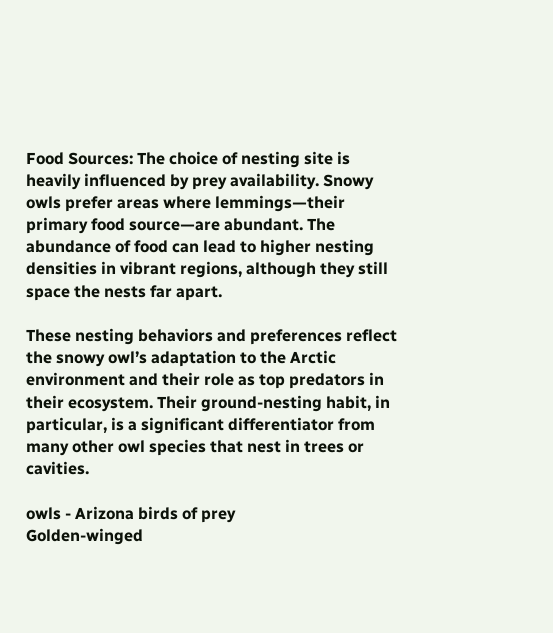Food Sources: The choice of nesting site is heavily influenced by prey availability. Snowy owls prefer areas where lemmings—their primary food source—are abundant. The abundance of food can lead to higher nesting densities in vibrant regions, although they still space the nests far apart.

These nesting behaviors and preferences reflect the snowy owl’s adaptation to the Arctic environment and their role as top predators in their ecosystem. Their ground-nesting habit, in particular, is a significant differentiator from many other owl species that nest in trees or cavities.

owls - Arizona birds of prey
Golden-winged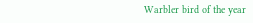Warbler bird of the year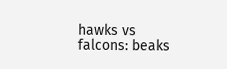hawks vs falcons: beaks